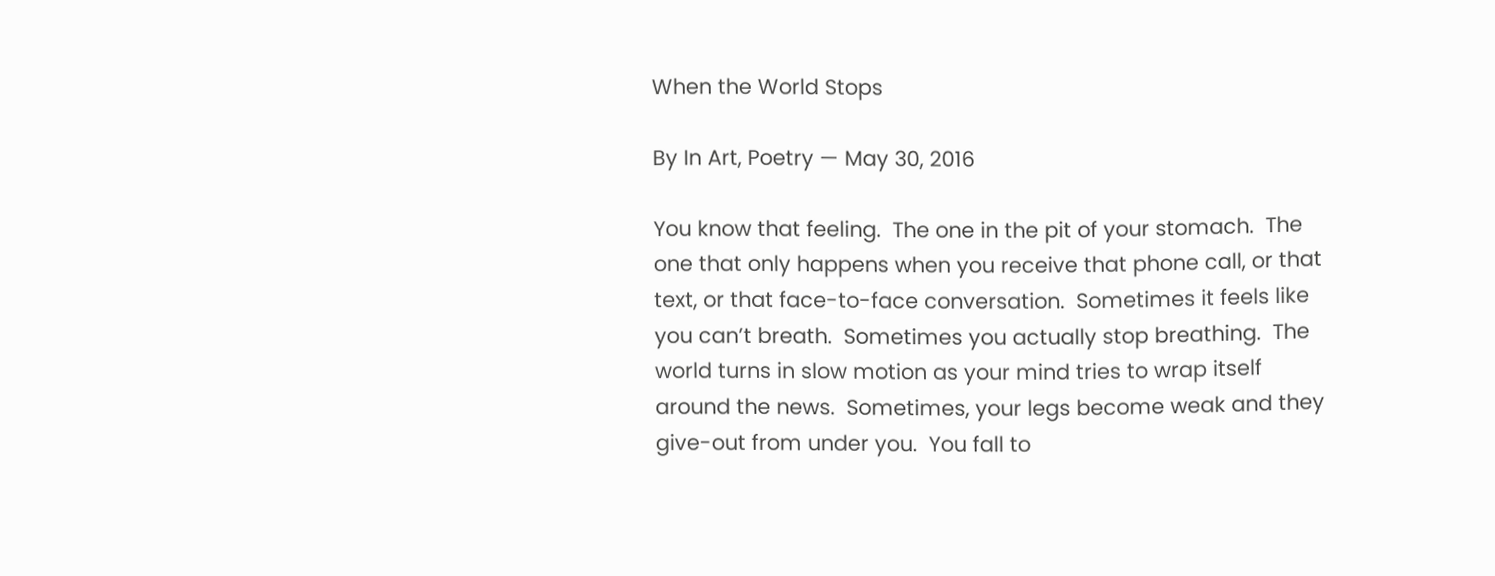When the World Stops

By In Art, Poetry — May 30, 2016

You know that feeling.  The one in the pit of your stomach.  The one that only happens when you receive that phone call, or that text, or that face-to-face conversation.  Sometimes it feels like you can’t breath.  Sometimes you actually stop breathing.  The world turns in slow motion as your mind tries to wrap itself around the news.  Sometimes, your legs become weak and they give-out from under you.  You fall to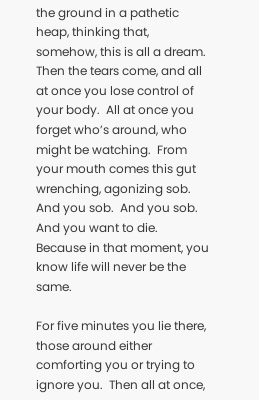the ground in a pathetic heap, thinking that, somehow, this is all a dream.  Then the tears come, and all at once you lose control of your body.  All at once you forget who’s around, who might be watching.  From your mouth comes this gut wrenching, agonizing sob.  And you sob.  And you sob.  And you want to die.  Because in that moment, you know life will never be the same.

For five minutes you lie there, those around either comforting you or trying to ignore you.  Then all at once,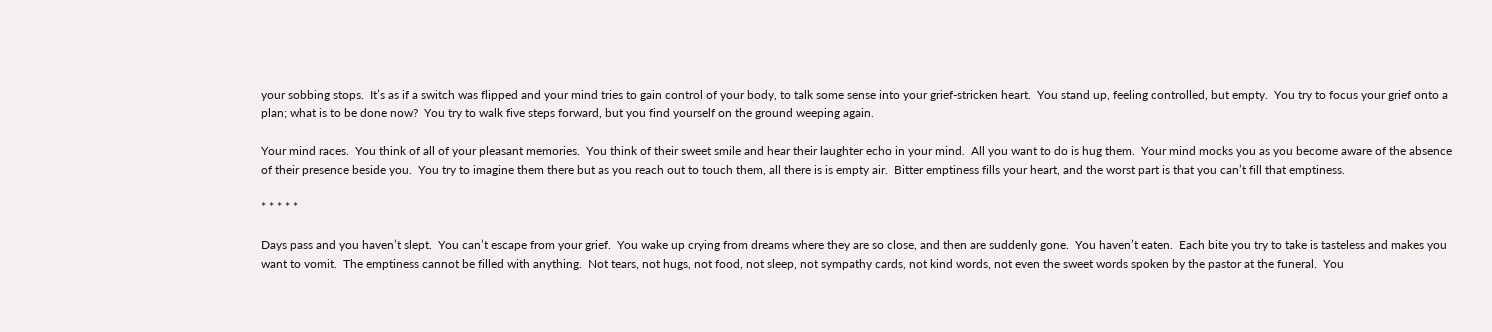your sobbing stops.  It’s as if a switch was flipped and your mind tries to gain control of your body, to talk some sense into your grief-stricken heart.  You stand up, feeling controlled, but empty.  You try to focus your grief onto a plan; what is to be done now?  You try to walk five steps forward, but you find yourself on the ground weeping again.

Your mind races.  You think of all of your pleasant memories.  You think of their sweet smile and hear their laughter echo in your mind.  All you want to do is hug them.  Your mind mocks you as you become aware of the absence of their presence beside you.  You try to imagine them there but as you reach out to touch them, all there is is empty air.  Bitter emptiness fills your heart, and the worst part is that you can’t fill that emptiness.

* * * * *

Days pass and you haven’t slept.  You can’t escape from your grief.  You wake up crying from dreams where they are so close, and then are suddenly gone.  You haven’t eaten.  Each bite you try to take is tasteless and makes you want to vomit.  The emptiness cannot be filled with anything.  Not tears, not hugs, not food, not sleep, not sympathy cards, not kind words, not even the sweet words spoken by the pastor at the funeral.  You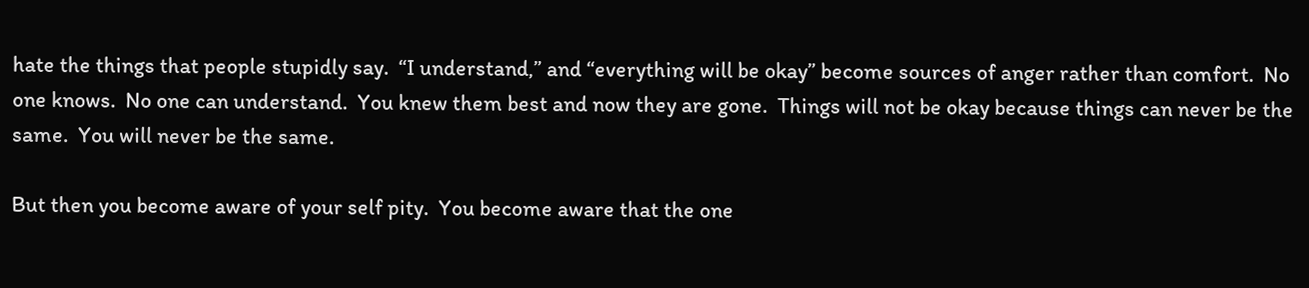hate the things that people stupidly say.  “I understand,” and “everything will be okay” become sources of anger rather than comfort.  No one knows.  No one can understand.  You knew them best and now they are gone.  Things will not be okay because things can never be the same.  You will never be the same.

But then you become aware of your self pity.  You become aware that the one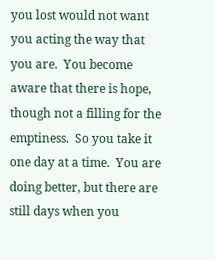you lost would not want you acting the way that you are.  You become aware that there is hope, though not a filling for the emptiness.  So you take it one day at a time.  You are doing better, but there are still days when you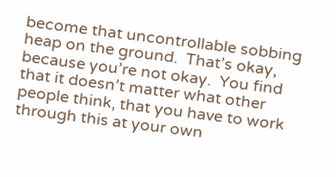become that uncontrollable sobbing heap on the ground.  That’s okay, because you’re not okay.  You find that it doesn’t matter what other people think, that you have to work through this at your own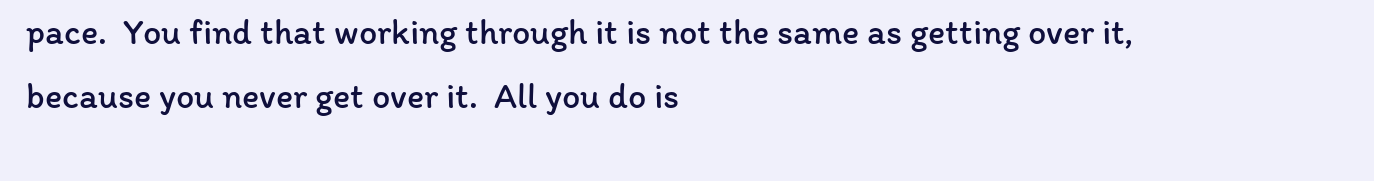pace.  You find that working through it is not the same as getting over it, because you never get over it.  All you do is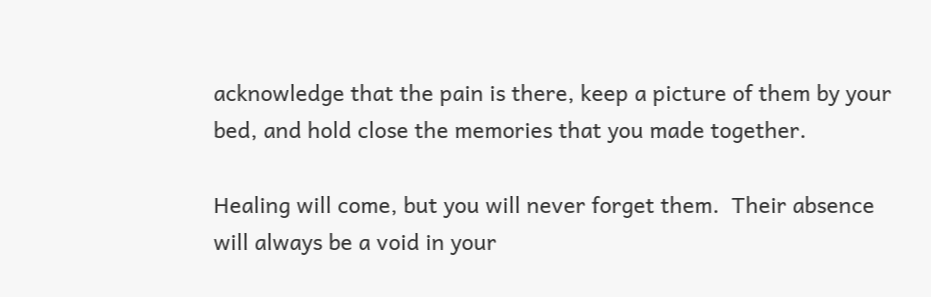acknowledge that the pain is there, keep a picture of them by your bed, and hold close the memories that you made together.

Healing will come, but you will never forget them.  Their absence will always be a void in your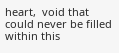heart,  void that could never be filled within this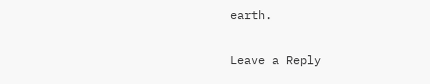earth.

Leave a Reply